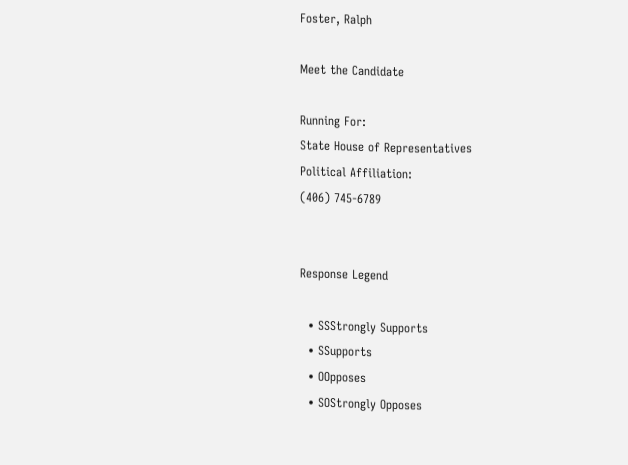Foster, Ralph

Meet the Candidate

Running For:
State House of Representatives
Political Affiliation:
(406) 745-6789


Response Legend

  • SSStrongly Supports
  • SSupports
  • OOpposes
  • SOStrongly Opposes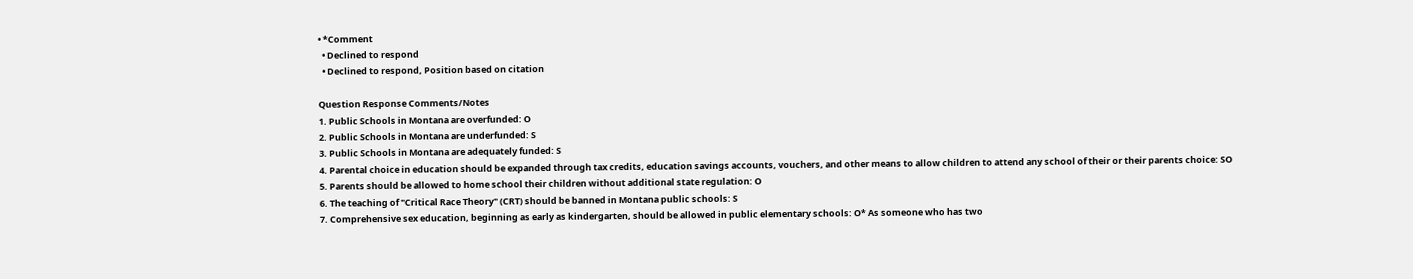• *Comment
  • Declined to respond
  • Declined to respond, Position based on citation

Question Response Comments/Notes
1. Public Schools in Montana are overfunded: O
2. Public Schools in Montana are underfunded: S
3. Public Schools in Montana are adequately funded: S
4. Parental choice in education should be expanded through tax credits, education savings accounts, vouchers, and other means to allow children to attend any school of their or their parents choice: SO
5. Parents should be allowed to home school their children without additional state regulation: O
6. The teaching of "Critical Race Theory" (CRT) should be banned in Montana public schools: S
7. Comprehensive sex education, beginning as early as kindergarten, should be allowed in public elementary schools: O* As someone who has two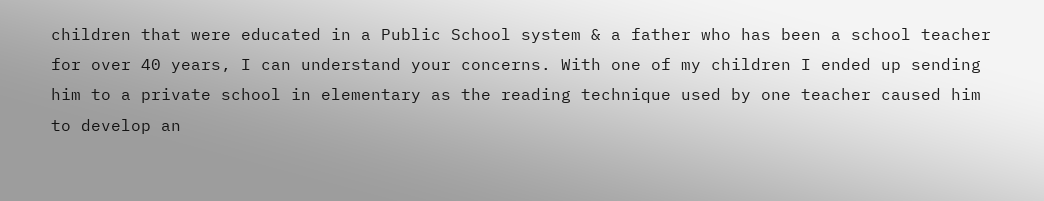children that were educated in a Public School system & a father who has been a school teacher for over 40 years, I can understand your concerns. With one of my children I ended up sending him to a private school in elementary as the reading technique used by one teacher caused him to develop an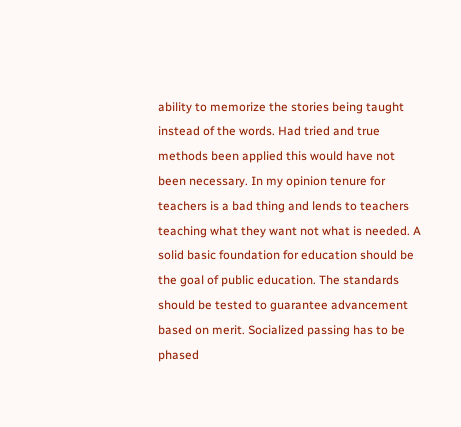ability to memorize the stories being taught instead of the words. Had tried and true methods been applied this would have not been necessary. In my opinion tenure for teachers is a bad thing and lends to teachers teaching what they want not what is needed. A solid basic foundation for education should be the goal of public education. The standards should be tested to guarantee advancement based on merit. Socialized passing has to be phased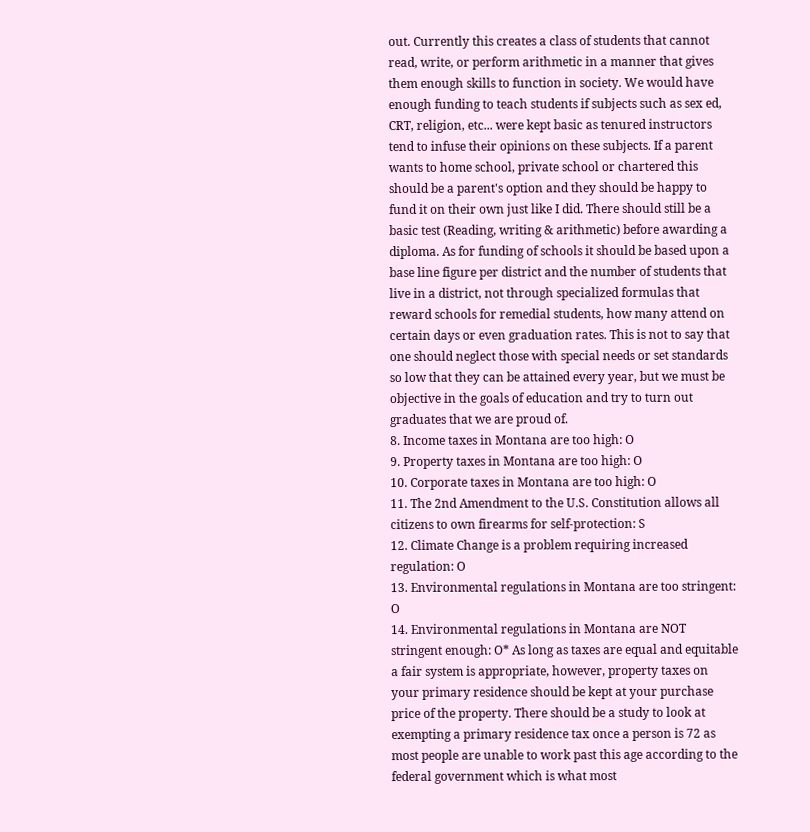out. Currently this creates a class of students that cannot read, write, or perform arithmetic in a manner that gives them enough skills to function in society. We would have enough funding to teach students if subjects such as sex ed, CRT, religion, etc... were kept basic as tenured instructors tend to infuse their opinions on these subjects. If a parent wants to home school, private school or chartered this should be a parent's option and they should be happy to fund it on their own just like I did. There should still be a basic test (Reading, writing & arithmetic) before awarding a diploma. As for funding of schools it should be based upon a base line figure per district and the number of students that live in a district, not through specialized formulas that reward schools for remedial students, how many attend on certain days or even graduation rates. This is not to say that one should neglect those with special needs or set standards so low that they can be attained every year, but we must be objective in the goals of education and try to turn out graduates that we are proud of.
8. Income taxes in Montana are too high: O
9. Property taxes in Montana are too high: O
10. Corporate taxes in Montana are too high: O
11. The 2nd Amendment to the U.S. Constitution allows all citizens to own firearms for self-protection: S
12. Climate Change is a problem requiring increased regulation: O
13. Environmental regulations in Montana are too stringent: O
14. Environmental regulations in Montana are NOT stringent enough: O* As long as taxes are equal and equitable a fair system is appropriate, however, property taxes on your primary residence should be kept at your purchase price of the property. There should be a study to look at exempting a primary residence tax once a person is 72 as most people are unable to work past this age according to the federal government which is what most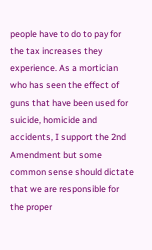people have to do to pay for the tax increases they experience. As a mortician who has seen the effect of guns that have been used for suicide, homicide and accidents, I support the 2nd Amendment but some common sense should dictate that we are responsible for the proper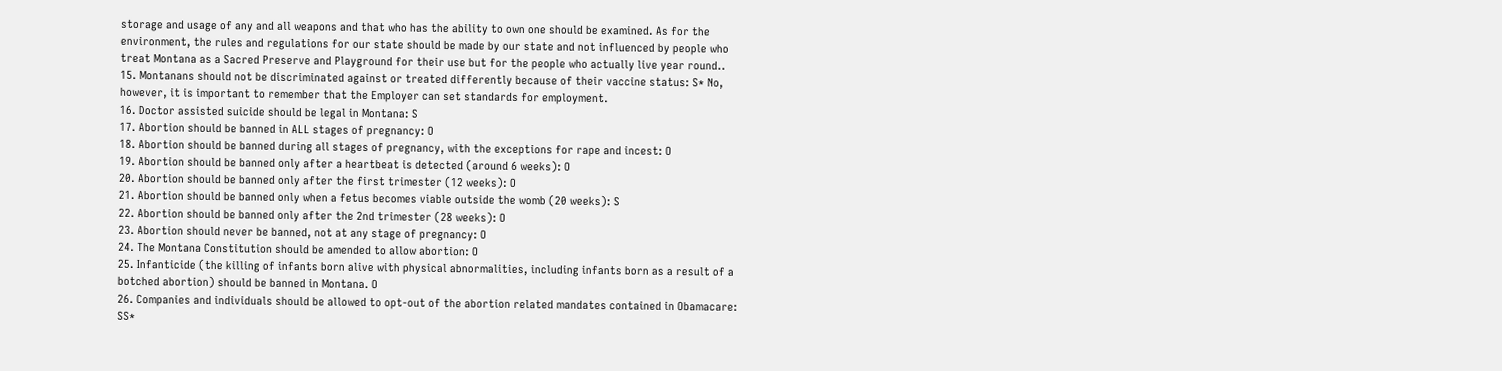storage and usage of any and all weapons and that who has the ability to own one should be examined. As for the environment, the rules and regulations for our state should be made by our state and not influenced by people who treat Montana as a Sacred Preserve and Playground for their use but for the people who actually live year round..
15. Montanans should not be discriminated against or treated differently because of their vaccine status: S* No, however, it is important to remember that the Employer can set standards for employment.
16. Doctor assisted suicide should be legal in Montana: S
17. Abortion should be banned in ALL stages of pregnancy: O
18. Abortion should be banned during all stages of pregnancy, with the exceptions for rape and incest: O
19. Abortion should be banned only after a heartbeat is detected (around 6 weeks): O
20. Abortion should be banned only after the first trimester (12 weeks): O
21. Abortion should be banned only when a fetus becomes viable outside the womb (20 weeks): S
22. Abortion should be banned only after the 2nd trimester (28 weeks): O
23. Abortion should never be banned, not at any stage of pregnancy: O
24. The Montana Constitution should be amended to allow abortion: O
25. Infanticide (the killing of infants born alive with physical abnormalities, including infants born as a result of a botched abortion) should be banned in Montana. O
26. Companies and individuals should be allowed to opt-out of the abortion related mandates contained in Obamacare: SS*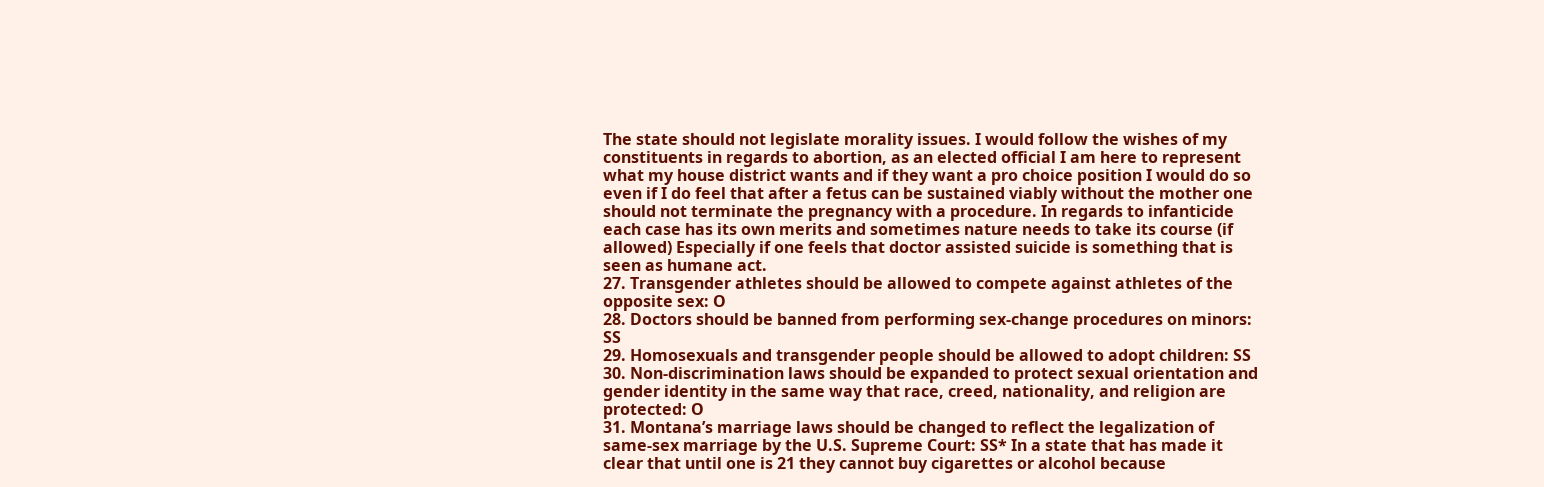The state should not legislate morality issues. I would follow the wishes of my constituents in regards to abortion, as an elected official I am here to represent what my house district wants and if they want a pro choice position I would do so even if I do feel that after a fetus can be sustained viably without the mother one should not terminate the pregnancy with a procedure. In regards to infanticide each case has its own merits and sometimes nature needs to take its course (if allowed) Especially if one feels that doctor assisted suicide is something that is seen as humane act.
27. Transgender athletes should be allowed to compete against athletes of the opposite sex: O
28. Doctors should be banned from performing sex-change procedures on minors: SS
29. Homosexuals and transgender people should be allowed to adopt children: SS
30. Non-discrimination laws should be expanded to protect sexual orientation and gender identity in the same way that race, creed, nationality, and religion are protected: O
31. Montana’s marriage laws should be changed to reflect the legalization of same-sex marriage by the U.S. Supreme Court: SS* In a state that has made it clear that until one is 21 they cannot buy cigarettes or alcohol because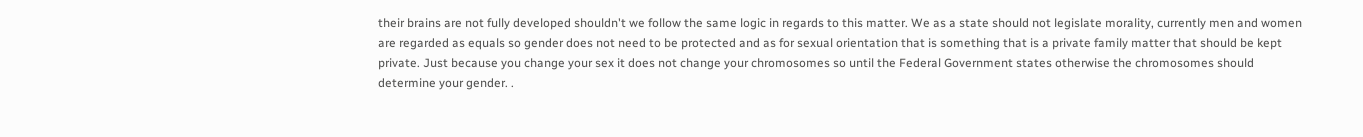their brains are not fully developed shouldn't we follow the same logic in regards to this matter. We as a state should not legislate morality, currently men and women are regarded as equals so gender does not need to be protected and as for sexual orientation that is something that is a private family matter that should be kept private. Just because you change your sex it does not change your chromosomes so until the Federal Government states otherwise the chromosomes should determine your gender. .